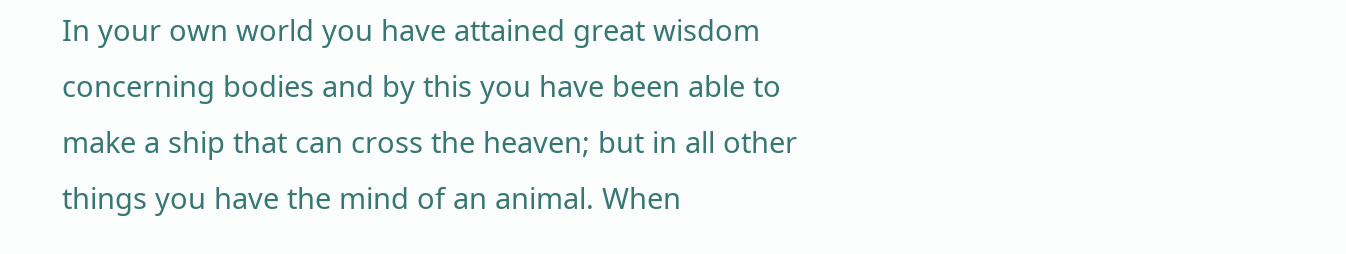In your own world you have attained great wisdom concerning bodies and by this you have been able to make a ship that can cross the heaven; but in all other things you have the mind of an animal. When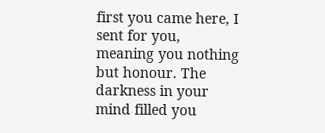first you came here, I sent for you, meaning you nothing but honour. The darkness in your mind filled you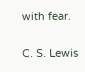with fear.

C. S. Lewis